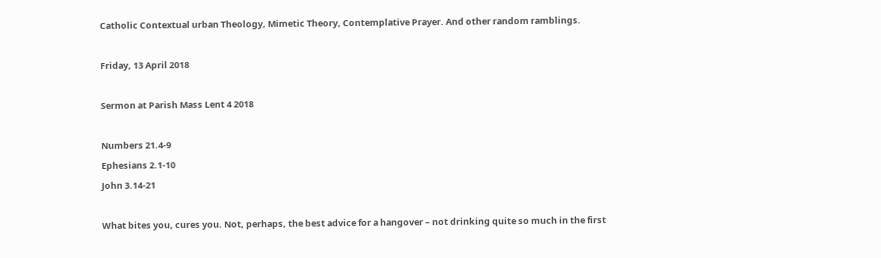Catholic Contextual urban Theology, Mimetic Theory, Contemplative Prayer. And other random ramblings.

Friday, 13 April 2018

Sermon at Parish Mass Lent 4 2018

Numbers 21.4-9
Ephesians 2.1-10
John 3.14-21

What bites you, cures you. Not, perhaps, the best advice for a hangover – not drinking quite so much in the first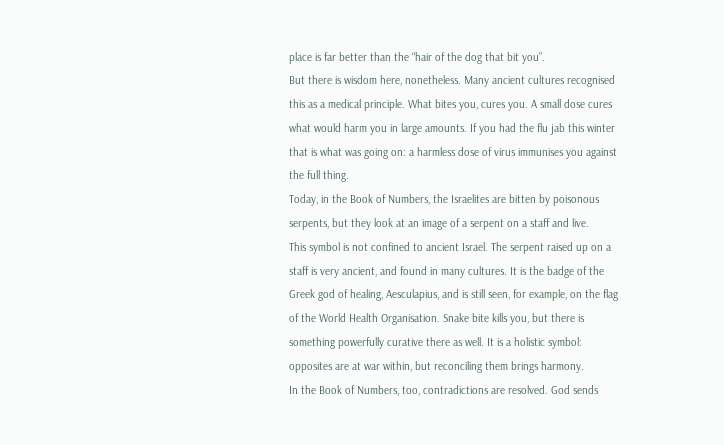place is far better than the “hair of the dog that bit you”.
But there is wisdom here, nonetheless. Many ancient cultures recognised this as a medical principle. What bites you, cures you. A small dose cures what would harm you in large amounts. If you had the flu jab this winter that is what was going on: a harmless dose of virus immunises you against the full thing.
Today, in the Book of Numbers, the Israelites are bitten by poisonous serpents, but they look at an image of a serpent on a staff and live.
This symbol is not confined to ancient Israel. The serpent raised up on a staff is very ancient, and found in many cultures. It is the badge of the Greek god of healing, Aesculapius, and is still seen, for example, on the flag of the World Health Organisation. Snake bite kills you, but there is something powerfully curative there as well. It is a holistic symbol: opposites are at war within, but reconciling them brings harmony.
In the Book of Numbers, too, contradictions are resolved. God sends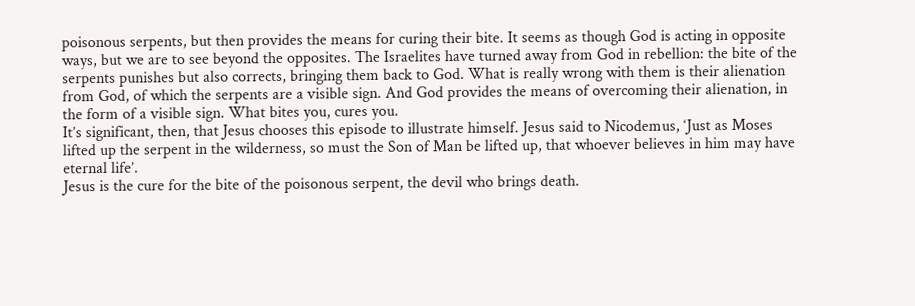poisonous serpents, but then provides the means for curing their bite. It seems as though God is acting in opposite ways, but we are to see beyond the opposites. The Israelites have turned away from God in rebellion: the bite of the serpents punishes but also corrects, bringing them back to God. What is really wrong with them is their alienation from God, of which the serpents are a visible sign. And God provides the means of overcoming their alienation, in the form of a visible sign. What bites you, cures you.
It’s significant, then, that Jesus chooses this episode to illustrate himself. Jesus said to Nicodemus, ‘Just as Moses lifted up the serpent in the wilderness, so must the Son of Man be lifted up, that whoever believes in him may have eternal life’.
Jesus is the cure for the bite of the poisonous serpent, the devil who brings death.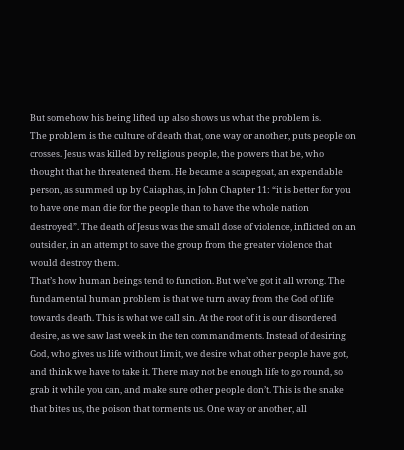But somehow his being lifted up also shows us what the problem is.
The problem is the culture of death that, one way or another, puts people on crosses. Jesus was killed by religious people, the powers that be, who thought that he threatened them. He became a scapegoat, an expendable person, as summed up by Caiaphas, in John Chapter 11: “it is better for you to have one man die for the people than to have the whole nation destroyed”. The death of Jesus was the small dose of violence, inflicted on an outsider, in an attempt to save the group from the greater violence that would destroy them.
That’s how human beings tend to function. But we’ve got it all wrong. The fundamental human problem is that we turn away from the God of life towards death. This is what we call sin. At the root of it is our disordered desire, as we saw last week in the ten commandments. Instead of desiring God, who gives us life without limit, we desire what other people have got, and think we have to take it. There may not be enough life to go round, so grab it while you can, and make sure other people don’t. This is the snake that bites us, the poison that torments us. One way or another, all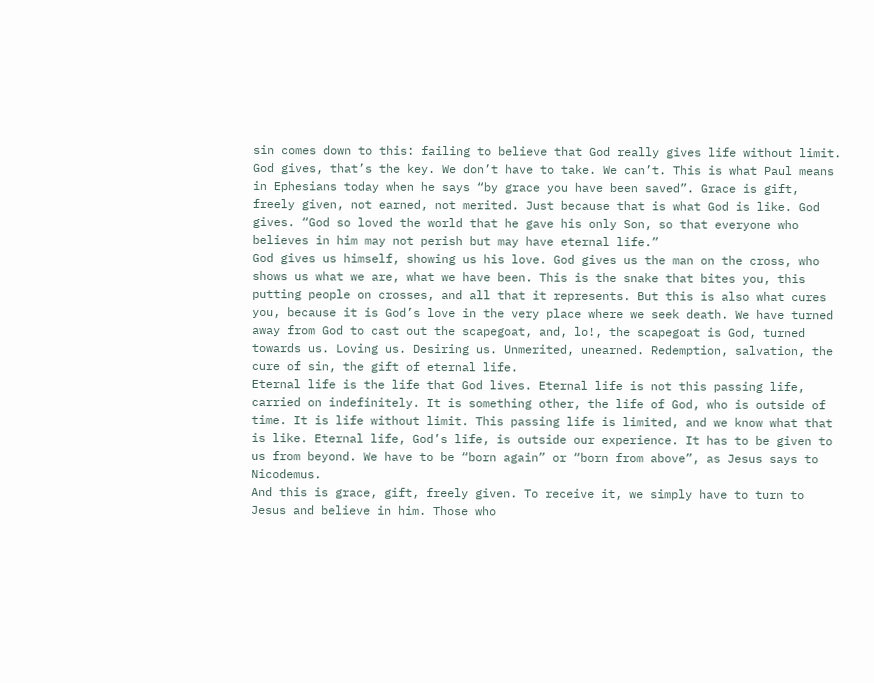sin comes down to this: failing to believe that God really gives life without limit.
God gives, that’s the key. We don’t have to take. We can’t. This is what Paul means in Ephesians today when he says “by grace you have been saved”. Grace is gift, freely given, not earned, not merited. Just because that is what God is like. God gives. “God so loved the world that he gave his only Son, so that everyone who believes in him may not perish but may have eternal life.”
God gives us himself, showing us his love. God gives us the man on the cross, who shows us what we are, what we have been. This is the snake that bites you, this putting people on crosses, and all that it represents. But this is also what cures you, because it is God’s love in the very place where we seek death. We have turned away from God to cast out the scapegoat, and, lo!, the scapegoat is God, turned towards us. Loving us. Desiring us. Unmerited, unearned. Redemption, salvation, the cure of sin, the gift of eternal life.
Eternal life is the life that God lives. Eternal life is not this passing life, carried on indefinitely. It is something other, the life of God, who is outside of time. It is life without limit. This passing life is limited, and we know what that is like. Eternal life, God’s life, is outside our experience. It has to be given to us from beyond. We have to be “born again” or “born from above”, as Jesus says to Nicodemus.
And this is grace, gift, freely given. To receive it, we simply have to turn to Jesus and believe in him. Those who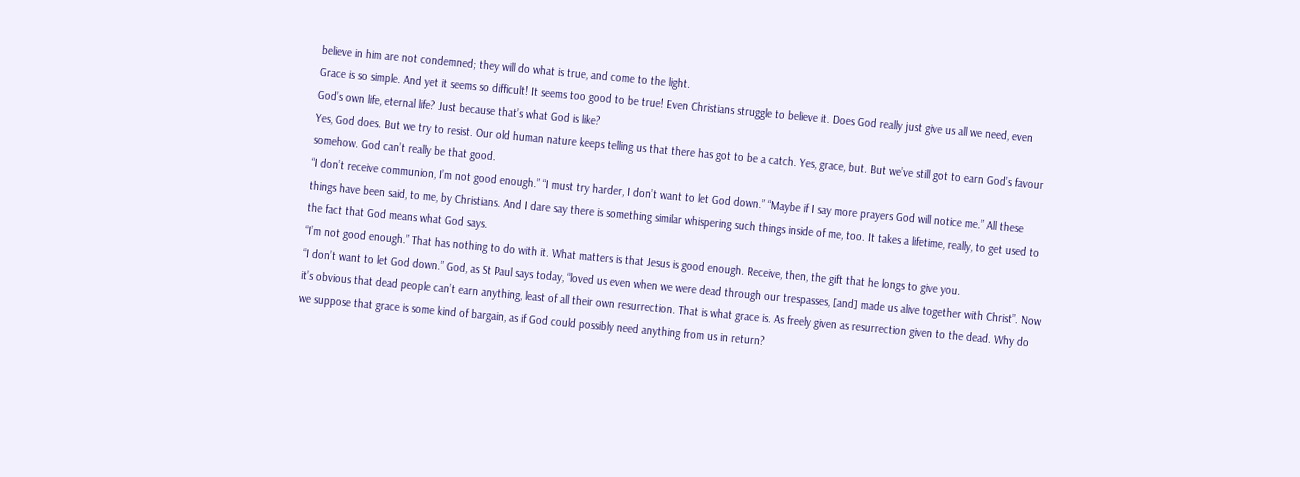believe in him are not condemned; they will do what is true, and come to the light.
Grace is so simple. And yet it seems so difficult! It seems too good to be true! Even Christians struggle to believe it. Does God really just give us all we need, even God’s own life, eternal life? Just because that’s what God is like?
Yes, God does. But we try to resist. Our old human nature keeps telling us that there has got to be a catch. Yes, grace, but. But we’ve still got to earn God’s favour somehow. God can’t really be that good.
“I don’t receive communion, I’m not good enough.” “I must try harder, I don’t want to let God down.” “Maybe if I say more prayers God will notice me.” All these things have been said, to me, by Christians. And I dare say there is something similar whispering such things inside of me, too. It takes a lifetime, really, to get used to the fact that God means what God says.
“I’m not good enough.” That has nothing to do with it. What matters is that Jesus is good enough. Receive, then, the gift that he longs to give you.
“I don’t want to let God down.” God, as St Paul says today, “loved us even when we were dead through our trespasses, [and] made us alive together with Christ”. Now it’s obvious that dead people can’t earn anything, least of all their own resurrection. That is what grace is. As freely given as resurrection given to the dead. Why do we suppose that grace is some kind of bargain, as if God could possibly need anything from us in return?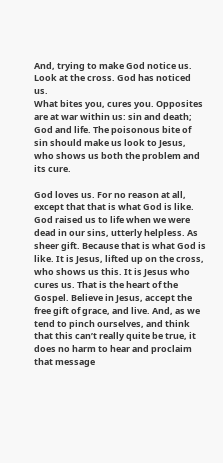And, trying to make God notice us. Look at the cross. God has noticed us.
What bites you, cures you. Opposites are at war within us: sin and death; God and life. The poisonous bite of sin should make us look to Jesus, who shows us both the problem and its cure.

God loves us. For no reason at all, except that that is what God is like. God raised us to life when we were dead in our sins, utterly helpless. As sheer gift. Because that is what God is like. It is Jesus, lifted up on the cross, who shows us this. It is Jesus who cures us. That is the heart of the Gospel. Believe in Jesus, accept the free gift of grace, and live. And, as we tend to pinch ourselves, and think that this can’t really quite be true, it does no harm to hear and proclaim that message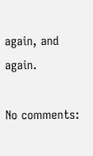again, and again.

No comments: